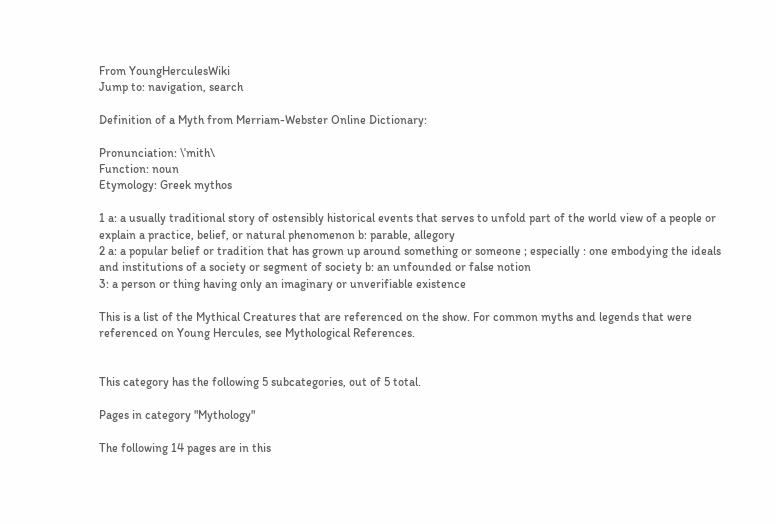From YoungHerculesWiki
Jump to: navigation, search

Definition of a Myth from Merriam-Webster Online Dictionary:

Pronunciation: \ˈmith\
Function: noun
Etymology: Greek mythos

1 a: a usually traditional story of ostensibly historical events that serves to unfold part of the world view of a people or explain a practice, belief, or natural phenomenon b: parable, allegory
2 a: a popular belief or tradition that has grown up around something or someone ; especially : one embodying the ideals and institutions of a society or segment of society b: an unfounded or false notion
3: a person or thing having only an imaginary or unverifiable existence

This is a list of the Mythical Creatures that are referenced on the show. For common myths and legends that were referenced on Young Hercules, see Mythological References.


This category has the following 5 subcategories, out of 5 total.

Pages in category "Mythology"

The following 14 pages are in this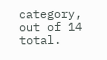category, out of 14 total.